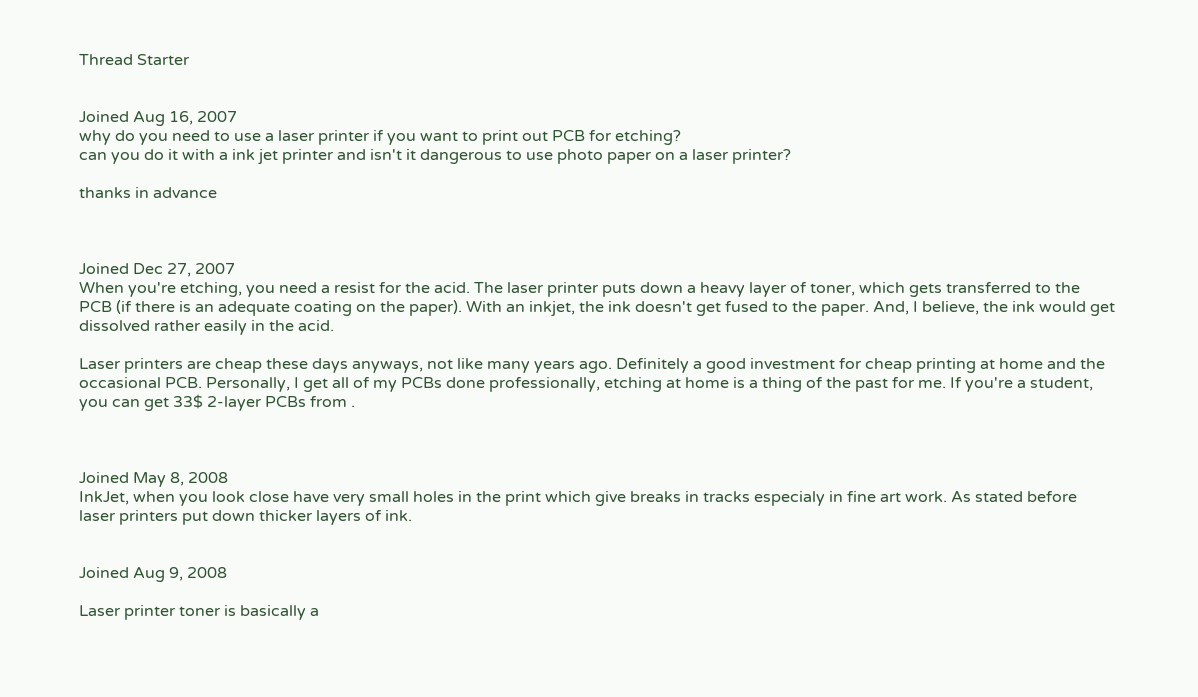Thread Starter


Joined Aug 16, 2007
why do you need to use a laser printer if you want to print out PCB for etching?
can you do it with a ink jet printer and isn't it dangerous to use photo paper on a laser printer?

thanks in advance



Joined Dec 27, 2007
When you're etching, you need a resist for the acid. The laser printer puts down a heavy layer of toner, which gets transferred to the PCB (if there is an adequate coating on the paper). With an inkjet, the ink doesn't get fused to the paper. And, I believe, the ink would get dissolved rather easily in the acid.

Laser printers are cheap these days anyways, not like many years ago. Definitely a good investment for cheap printing at home and the occasional PCB. Personally, I get all of my PCBs done professionally, etching at home is a thing of the past for me. If you're a student, you can get 33$ 2-layer PCBs from .



Joined May 8, 2008
InkJet, when you look close have very small holes in the print which give breaks in tracks especialy in fine art work. As stated before laser printers put down thicker layers of ink.


Joined Aug 9, 2008

Laser printer toner is basically a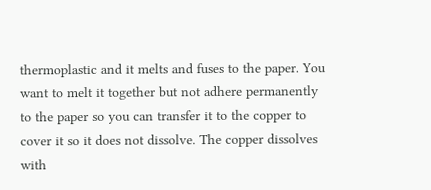thermoplastic and it melts and fuses to the paper. You want to melt it together but not adhere permanently to the paper so you can transfer it to the copper to cover it so it does not dissolve. The copper dissolves with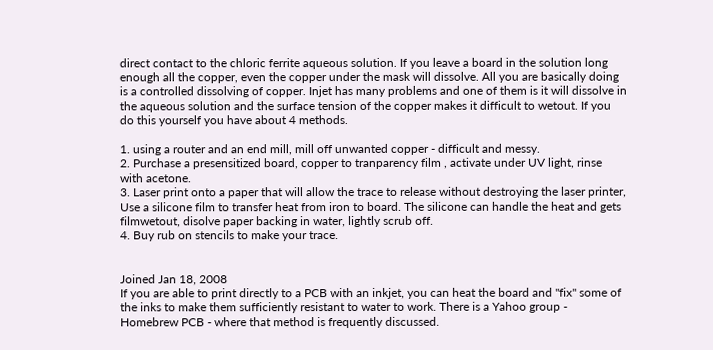direct contact to the chloric ferrite aqueous solution. If you leave a board in the solution long enough all the copper, even the copper under the mask will dissolve. All you are basically doing is a controlled dissolving of copper. Injet has many problems and one of them is it will dissolve in the aqueous solution and the surface tension of the copper makes it difficult to wetout. If you do this yourself you have about 4 methods.

1. using a router and an end mill, mill off unwanted copper - difficult and messy.
2. Purchase a presensitized board, copper to tranparency film , activate under UV light, rinse with acetone.
3. Laser print onto a paper that will allow the trace to release without destroying the laser printer, Use a silicone film to transfer heat from iron to board. The silicone can handle the heat and gets filmwetout, disolve paper backing in water, lightly scrub off.
4. Buy rub on stencils to make your trace.


Joined Jan 18, 2008
If you are able to print directly to a PCB with an inkjet, you can heat the board and "fix" some of the inks to make them sufficiently resistant to water to work. There is a Yahoo group - Homebrew PCB - where that method is frequently discussed.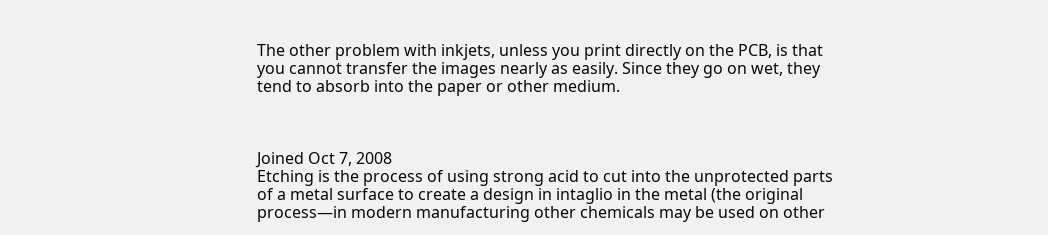The other problem with inkjets, unless you print directly on the PCB, is that you cannot transfer the images nearly as easily. Since they go on wet, they tend to absorb into the paper or other medium.



Joined Oct 7, 2008
Etching is the process of using strong acid to cut into the unprotected parts of a metal surface to create a design in intaglio in the metal (the original process—in modern manufacturing other chemicals may be used on other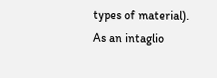types of material). As an intaglio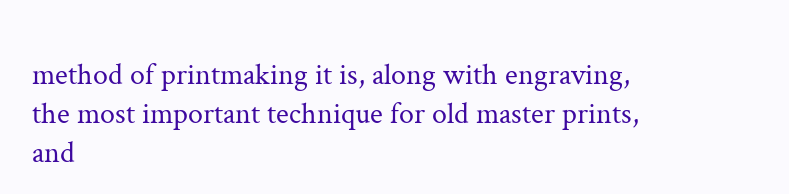method of printmaking it is, along with engraving, the most important technique for old master prints, and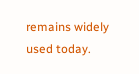remains widely used today.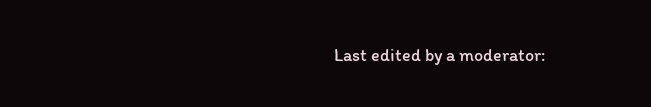Last edited by a moderator: